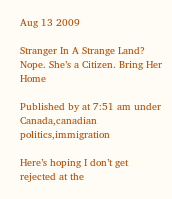Aug 13 2009

Stranger In A Strange Land? Nope. She’s a Citizen. Bring Her Home

Published by at 7:51 am under Canada,canadian politics,immigration

Here’s hoping I don’t get rejected at the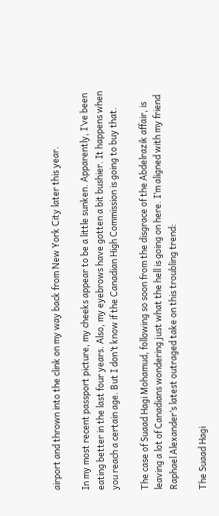airport and thrown into the clink on my way back from New York City later this year.

In my most recent passport picture, my cheeks appear to be a little sunken. Apparently, I’ve been eating better in the last four years. Also, my eyebrows have gotten a bit bushier. It happens when you reach a certain age. But I don’t know if the Canadian High Commission is going to buy that.

The case of Suaad Hagi Mohamud, following so soon from the disgrace of the Abdelrazik affair, is leaving a lot of Canadians wondering just what the hell is going on here. I’m aligned with my friend Raphael Alexander‘s latest outraged take on this troubling trend:

The Suaad Hagi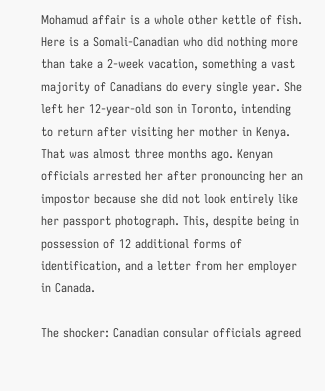Mohamud affair is a whole other kettle of fish. Here is a Somali-Canadian who did nothing more than take a 2-week vacation, something a vast majority of Canadians do every single year. She left her 12-year-old son in Toronto, intending to return after visiting her mother in Kenya. That was almost three months ago. Kenyan officials arrested her after pronouncing her an impostor because she did not look entirely like her passport photograph. This, despite being in possession of 12 additional forms of identification, and a letter from her employer in Canada.

The shocker: Canadian consular officials agreed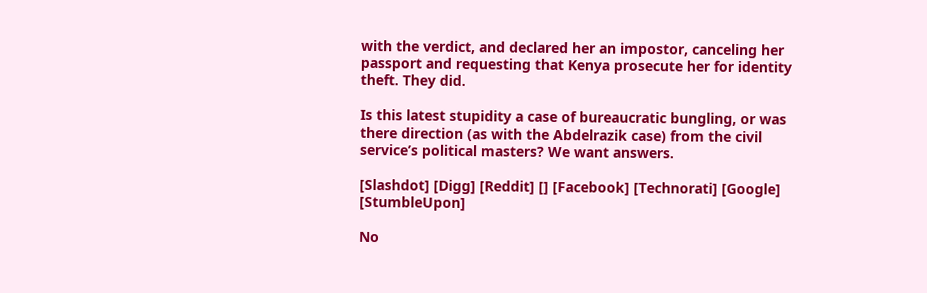with the verdict, and declared her an impostor, canceling her passport and requesting that Kenya prosecute her for identity theft. They did.

Is this latest stupidity a case of bureaucratic bungling, or was there direction (as with the Abdelrazik case) from the civil service’s political masters? We want answers.

[Slashdot] [Digg] [Reddit] [] [Facebook] [Technorati] [Google] [StumbleUpon]

No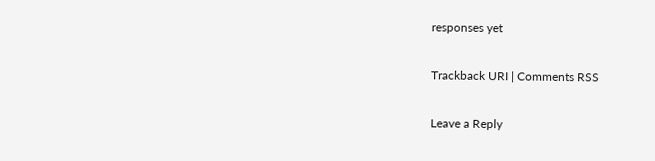responses yet

Trackback URI | Comments RSS

Leave a Reply